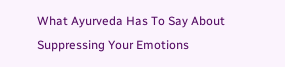What Ayurveda Has To Say About Suppressing Your Emotions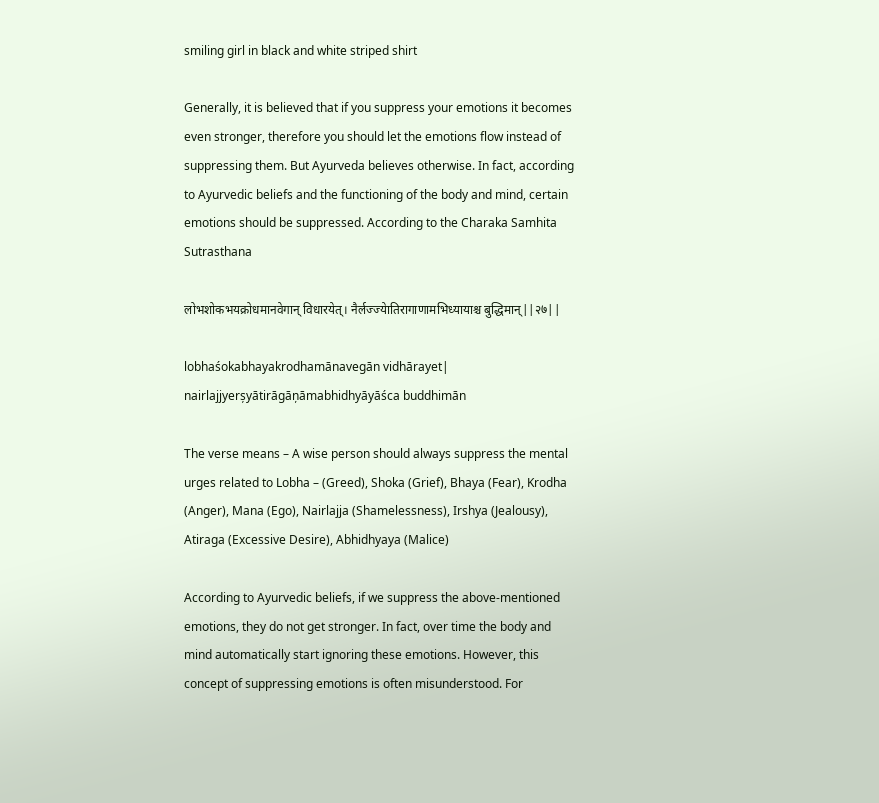smiling girl in black and white striped shirt

Generally, it is believed that if you suppress your emotions it becomes even stronger, therefore you should let the emotions flow instead of suppressing them. But Ayurveda believes otherwise. In fact, according to Ayurvedic beliefs and the functioning of the body and mind, certain emotions should be suppressed. According to the Charaka Samhita Sutrasthana

लोभशोकभयक्रोधमानवेगान् विधारयेत्। नैर्लज्ज्येातिरागाणामभिध्यायाश्च बुद्धिमान्||२७||

lobhaśokabhayakrodhamānavegān vidhārayet| nairlajjyerșyātirāgāņāmabhidhyāyāśca buddhimān

The verse means – A wise person should always suppress the mental urges related to Lobha – (Greed), Shoka (Grief), Bhaya (Fear), Krodha (Anger), Mana (Ego), Nairlajja (Shamelessness), Irshya (Jealousy), Atiraga (Excessive Desire), Abhidhyaya (Malice)

According to Ayurvedic beliefs, if we suppress the above-mentioned emotions, they do not get stronger. In fact, over time the body and mind automatically start ignoring these emotions. However, this concept of suppressing emotions is often misunderstood. For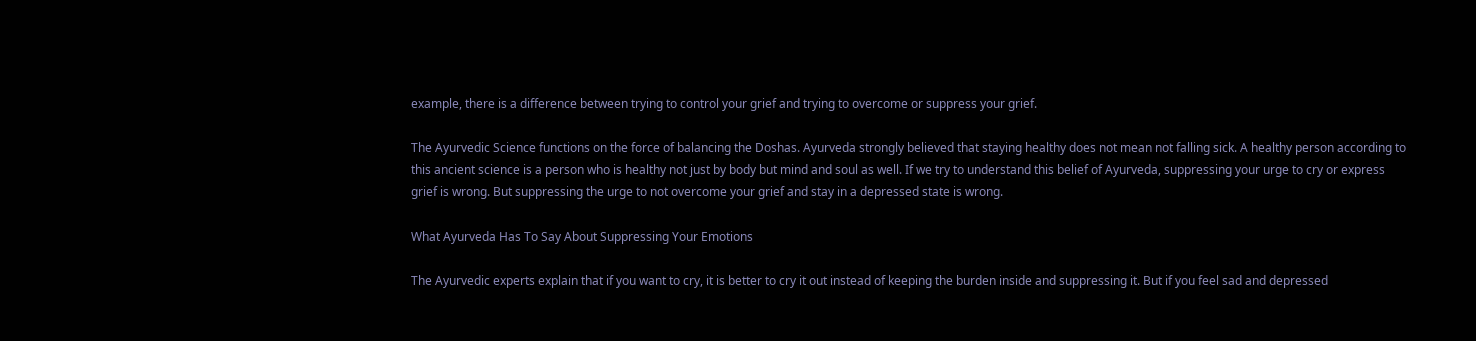example, there is a difference between trying to control your grief and trying to overcome or suppress your grief.

The Ayurvedic Science functions on the force of balancing the Doshas. Ayurveda strongly believed that staying healthy does not mean not falling sick. A healthy person according to this ancient science is a person who is healthy not just by body but mind and soul as well. If we try to understand this belief of Ayurveda, suppressing your urge to cry or express grief is wrong. But suppressing the urge to not overcome your grief and stay in a depressed state is wrong.

What Ayurveda Has To Say About Suppressing Your Emotions

The Ayurvedic experts explain that if you want to cry, it is better to cry it out instead of keeping the burden inside and suppressing it. But if you feel sad and depressed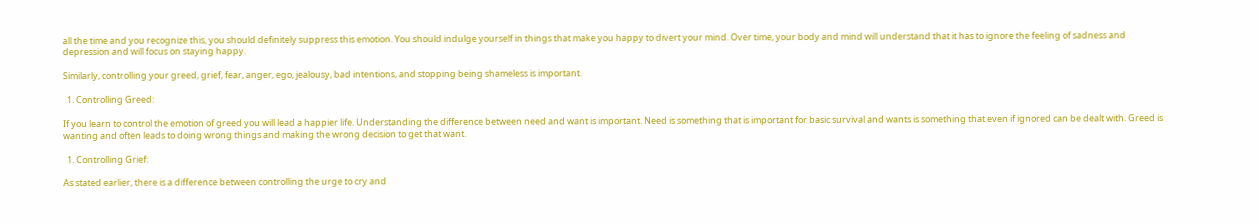all the time and you recognize this, you should definitely suppress this emotion. You should indulge yourself in things that make you happy to divert your mind. Over time, your body and mind will understand that it has to ignore the feeling of sadness and depression and will focus on staying happy.

Similarly, controlling your greed, grief, fear, anger, ego, jealousy, bad intentions, and stopping being shameless is important.

  1. Controlling Greed:

If you learn to control the emotion of greed you will lead a happier life. Understanding the difference between need and want is important. Need is something that is important for basic survival and wants is something that even if ignored can be dealt with. Greed is wanting and often leads to doing wrong things and making the wrong decision to get that want.

  1. Controlling Grief:

As stated earlier, there is a difference between controlling the urge to cry and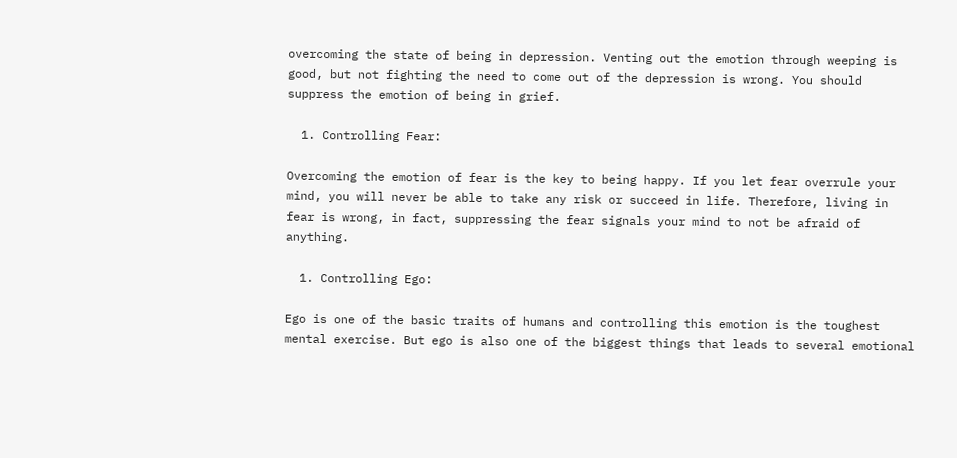overcoming the state of being in depression. Venting out the emotion through weeping is good, but not fighting the need to come out of the depression is wrong. You should suppress the emotion of being in grief.

  1. Controlling Fear:

Overcoming the emotion of fear is the key to being happy. If you let fear overrule your mind, you will never be able to take any risk or succeed in life. Therefore, living in fear is wrong, in fact, suppressing the fear signals your mind to not be afraid of anything.

  1. Controlling Ego:

Ego is one of the basic traits of humans and controlling this emotion is the toughest mental exercise. But ego is also one of the biggest things that leads to several emotional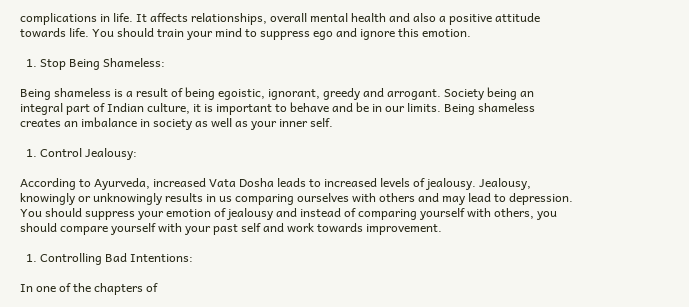complications in life. It affects relationships, overall mental health and also a positive attitude towards life. You should train your mind to suppress ego and ignore this emotion.

  1. Stop Being Shameless:

Being shameless is a result of being egoistic, ignorant, greedy and arrogant. Society being an integral part of Indian culture, it is important to behave and be in our limits. Being shameless creates an imbalance in society as well as your inner self.

  1. Control Jealousy:

According to Ayurveda, increased Vata Dosha leads to increased levels of jealousy. Jealousy, knowingly or unknowingly results in us comparing ourselves with others and may lead to depression. You should suppress your emotion of jealousy and instead of comparing yourself with others, you should compare yourself with your past self and work towards improvement.

  1. Controlling Bad Intentions:

In one of the chapters of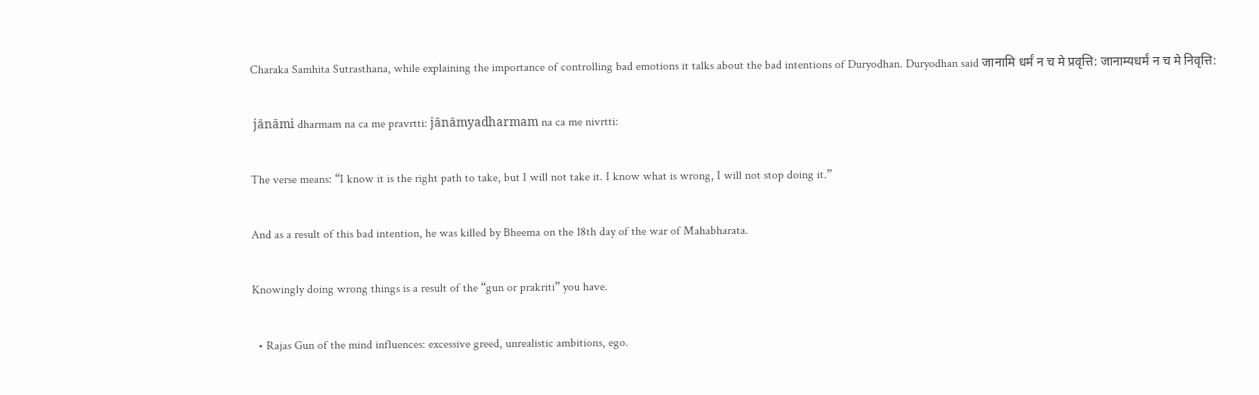Charaka Samhita Sutrasthana, while explaining the importance of controlling bad emotions it talks about the bad intentions of Duryodhan. Duryodhan said जानामि धर्मं न च मे प्रवृत्ति: जानाम्यधर्मं न च मे निवृत्ति:

 jānāmi dharmam na ca me pravrtti: jānāmyadharmam na ca me nivrtti:

The verse means: “I know it is the right path to take, but I will not take it. I know what is wrong, I will not stop doing it.”

And as a result of this bad intention, he was killed by Bheema on the 18th day of the war of Mahabharata.

Knowingly doing wrong things is a result of the “gun or prakriti” you have.

  • Rajas Gun of the mind influences: excessive greed, unrealistic ambitions, ego.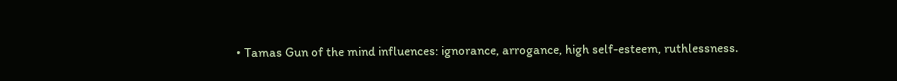• Tamas Gun of the mind influences: ignorance, arrogance, high self-esteem, ruthlessness.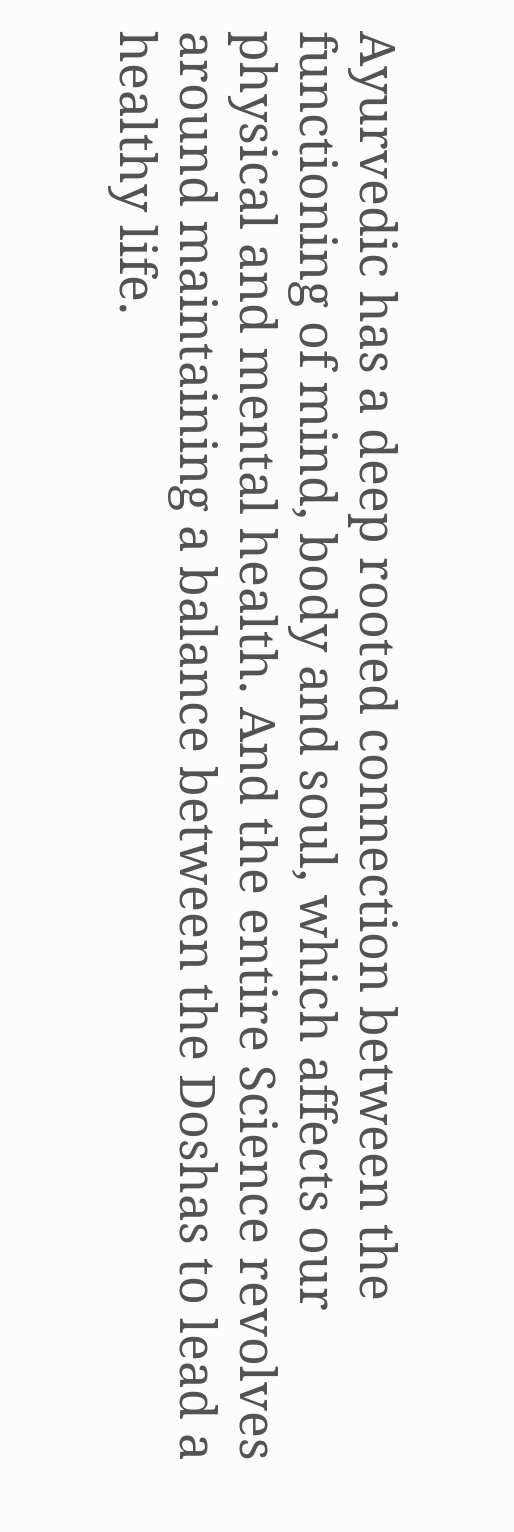Ayurvedic has a deep rooted connection between the functioning of mind, body and soul, which affects our physical and mental health. And the entire Science revolves around maintaining a balance between the Doshas to lead a healthy life.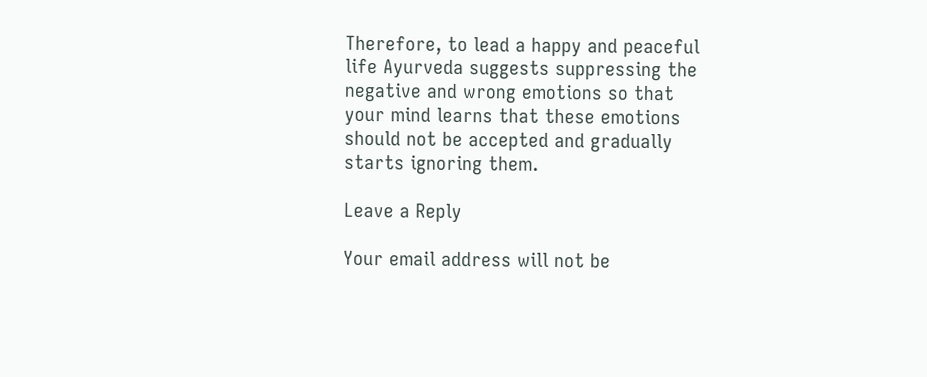Therefore, to lead a happy and peaceful life Ayurveda suggests suppressing the negative and wrong emotions so that your mind learns that these emotions should not be accepted and gradually starts ignoring them.

Leave a Reply

Your email address will not be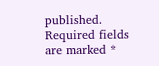published. Required fields are marked *